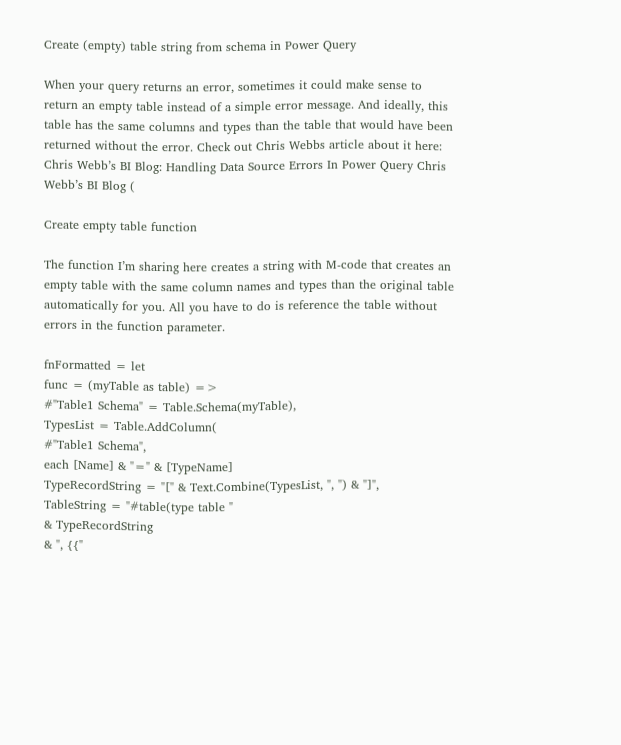Create (empty) table string from schema in Power Query

When your query returns an error, sometimes it could make sense to return an empty table instead of a simple error message. And ideally, this table has the same columns and types than the table that would have been returned without the error. Check out Chris Webbs article about it here: Chris Webb’s BI Blog: Handling Data Source Errors In Power Query Chris Webb’s BI Blog (

Create empty table function

The function I’m sharing here creates a string with M-code that creates an empty table with the same column names and types than the original table automatically for you. All you have to do is reference the table without errors in the function parameter.

fnFormatted = let
func = (myTable as table) =>
#"Table1 Schema" = Table.Schema(myTable),
TypesList = Table.AddColumn(
#"Table1 Schema",
each [Name] & "=" & [TypeName]
TypeRecordString = "[" & Text.Combine(TypesList, ", ") & "]",
TableString = "#table(type table "
& TypeRecordString
& ", {{"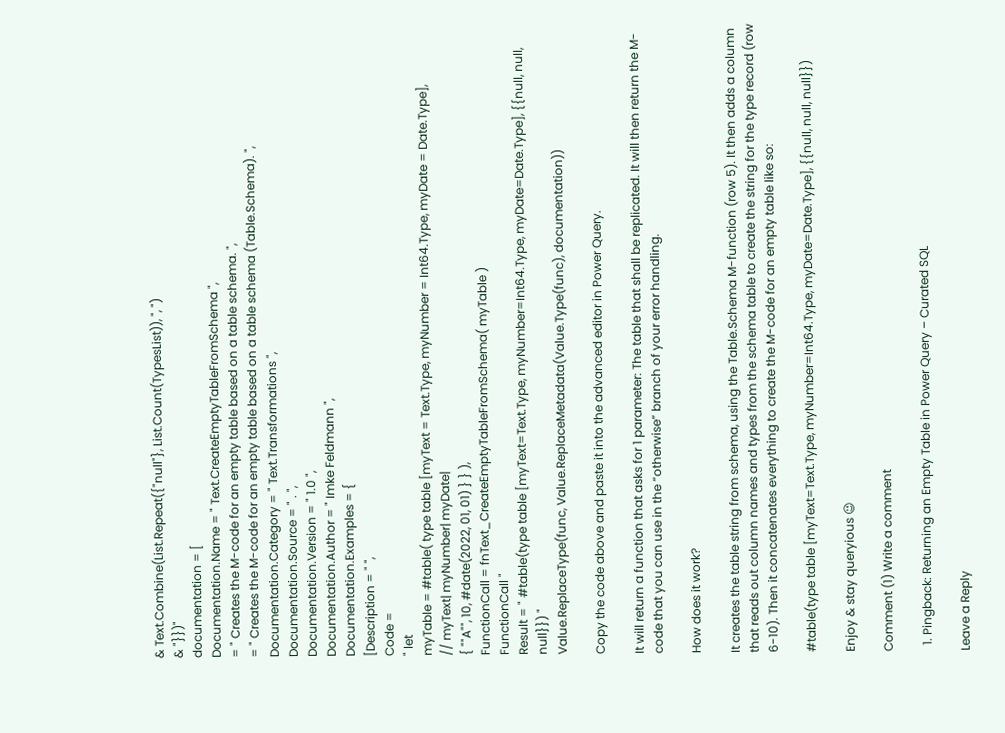& Text.Combine(List.Repeat({"null"}, List.Count(TypesList)), ", ")
& "}})"
documentation = [
Documentation.Name = " Text.CreateEmptyTableFromSchema ",
= " Creates the M-code for an empty table based on a table schema. ",
= " Creates the M-code for an empty table based on a table schema (Table.Schema). ",
Documentation.Category = " Text.Transformations ",
Documentation.Source = " . ",
Documentation.Version = " 1.0 ",
Documentation.Author = " Imke Feldmann ",
Documentation.Examples = {
[Description = " ",
Code =
" let
myTable = #table( type table [myText = Text.Type, myNumber = Int64.Type, myDate = Date.Type],
// myText| myNumber| myDate|
{ ""A"", 10, #date(2022, 01, 01) } } ),
FunctionCall = fnText_CreateEmptyTableFromSchema( myTable )
FunctionCall "
Result = " #table(type table [myText=Text.Type, myNumber=Int64.Type, myDate=Date.Type], {{null, null, null}}) "
Value.ReplaceType(func, Value.ReplaceMetadata(Value.Type(func), documentation))

Copy the code above and paste it into the advanced editor in Power Query.

It will return a function that asks for 1 parameter: The table that shall be replicated. It will then return the M-code that you can use in the “otherwise” branch of your error handling.

How does it work?

It creates the table string from schema, using the Table.Schema M-function (row 5). It then adds a column that reads out column names and types from the schema table to create the string for the type record (row 6-10). Then it concatenates everything to create the M-code for an empty table like so:

#table(type table [myText=Text.Type, myNumber=Int64.Type, myDate=Date.Type], {{null, null, null}})

Enjoy & stay queryious 😉

Comment (1) Write a comment

  1. Pingback: Returning an Empty Table in Power Query – Curated SQL

Leave a Reply